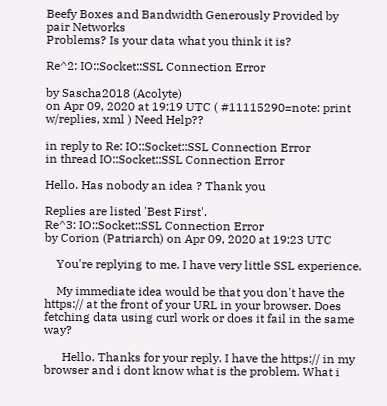Beefy Boxes and Bandwidth Generously Provided by pair Networks
Problems? Is your data what you think it is?

Re^2: IO::Socket::SSL Connection Error

by Sascha2018 (Acolyte)
on Apr 09, 2020 at 19:19 UTC ( #11115290=note: print w/replies, xml ) Need Help??

in reply to Re: IO::Socket::SSL Connection Error
in thread IO::Socket::SSL Connection Error

Hello. Has nobody an idea ? Thank you

Replies are listed 'Best First'.
Re^3: IO::Socket::SSL Connection Error
by Corion (Patriarch) on Apr 09, 2020 at 19:23 UTC

    You're replying to me. I have very little SSL experience.

    My immediate idea would be that you don't have the https:// at the front of your URL in your browser. Does fetching data using curl work or does it fail in the same way?

      Hello. Thanks for your reply. I have the https:// in my browser and i dont know what is the problem. What i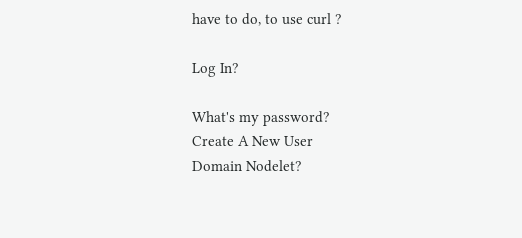have to do, to use curl ?

Log In?

What's my password?
Create A New User
Domain Nodelet?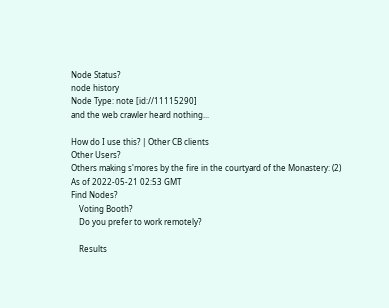Node Status?
node history
Node Type: note [id://11115290]
and the web crawler heard nothing...

How do I use this? | Other CB clients
Other Users?
Others making s'mores by the fire in the courtyard of the Monastery: (2)
As of 2022-05-21 02:53 GMT
Find Nodes?
    Voting Booth?
    Do you prefer to work remotely?

    Results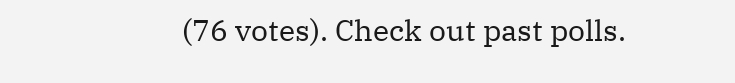(76 votes). Check out past polls.